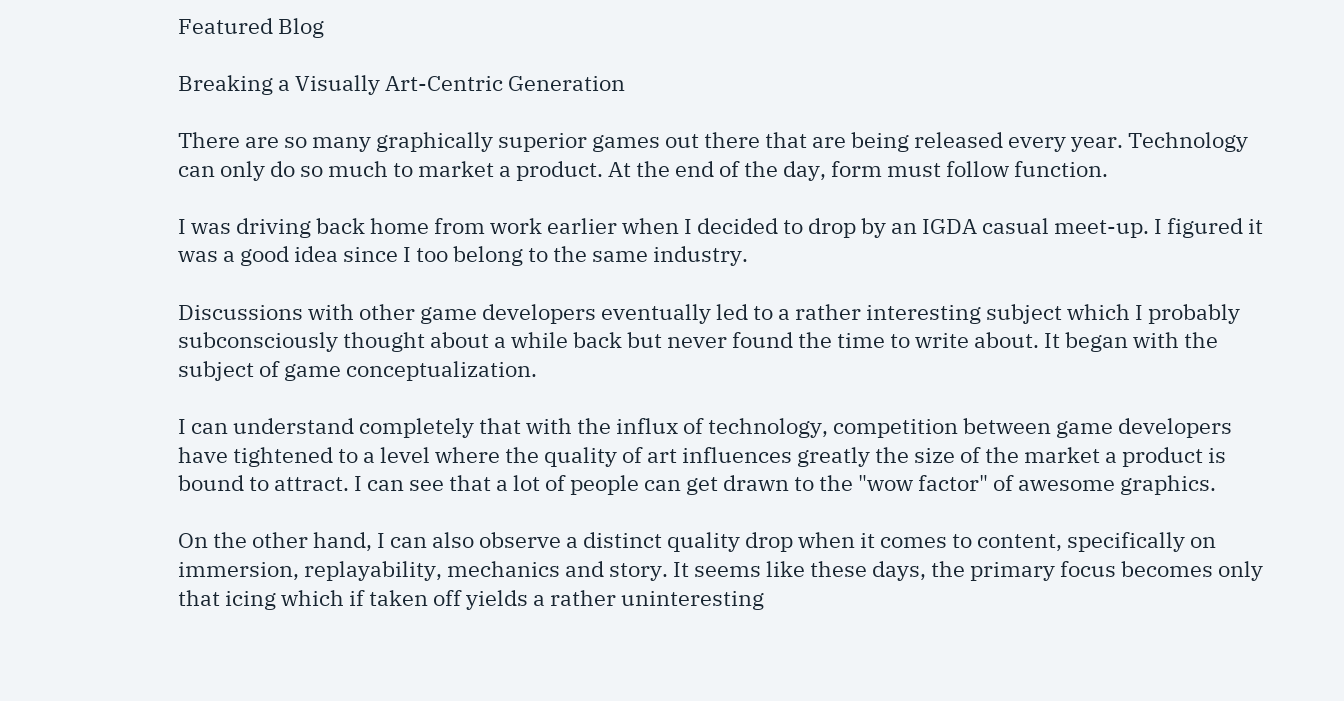Featured Blog

Breaking a Visually Art-Centric Generation

There are so many graphically superior games out there that are being released every year. Technology can only do so much to market a product. At the end of the day, form must follow function.

I was driving back home from work earlier when I decided to drop by an IGDA casual meet-up. I figured it was a good idea since I too belong to the same industry.

Discussions with other game developers eventually led to a rather interesting subject which I probably subconsciously thought about a while back but never found the time to write about. It began with the subject of game conceptualization.

I can understand completely that with the influx of technology, competition between game developers have tightened to a level where the quality of art influences greatly the size of the market a product is bound to attract. I can see that a lot of people can get drawn to the "wow factor" of awesome graphics.

On the other hand, I can also observe a distinct quality drop when it comes to content, specifically on immersion, replayability, mechanics and story. It seems like these days, the primary focus becomes only that icing which if taken off yields a rather uninteresting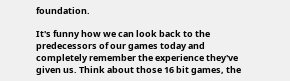foundation.

It's funny how we can look back to the predecessors of our games today and completely remember the experience they've given us. Think about those 16 bit games, the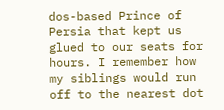dos-based Prince of Persia that kept us glued to our seats for hours. I remember how my siblings would run off to the nearest dot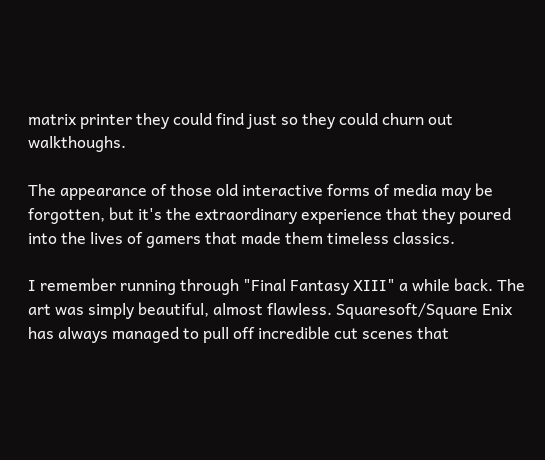matrix printer they could find just so they could churn out walkthoughs.

The appearance of those old interactive forms of media may be forgotten, but it's the extraordinary experience that they poured into the lives of gamers that made them timeless classics.

I remember running through "Final Fantasy XIII" a while back. The art was simply beautiful, almost flawless. Squaresoft/Square Enix has always managed to pull off incredible cut scenes that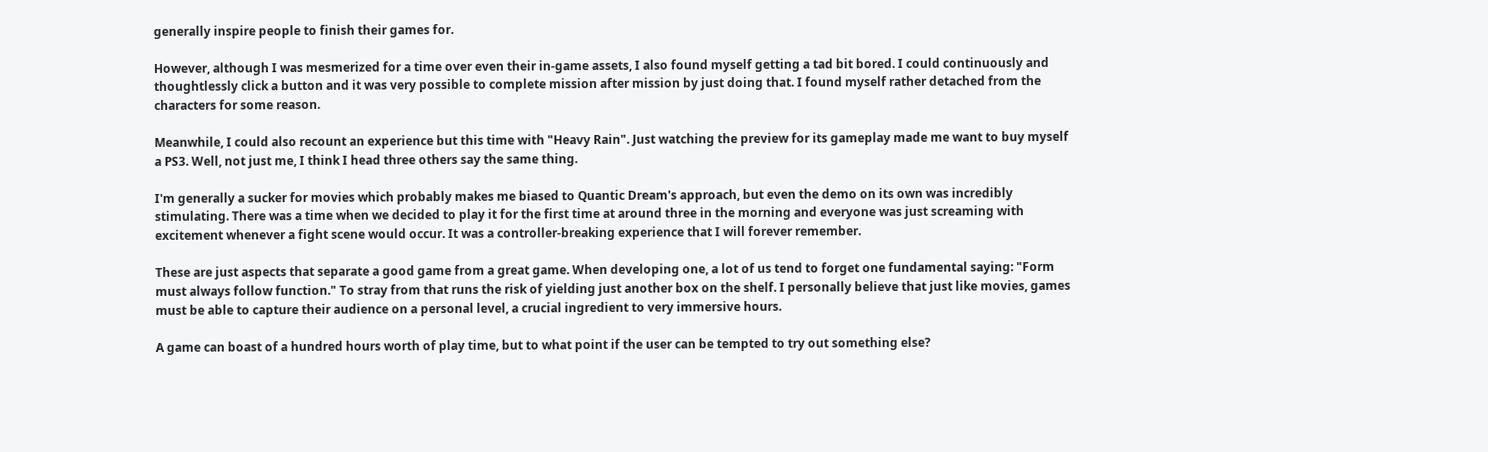generally inspire people to finish their games for.

However, although I was mesmerized for a time over even their in-game assets, I also found myself getting a tad bit bored. I could continuously and thoughtlessly click a button and it was very possible to complete mission after mission by just doing that. I found myself rather detached from the characters for some reason.

Meanwhile, I could also recount an experience but this time with "Heavy Rain". Just watching the preview for its gameplay made me want to buy myself a PS3. Well, not just me, I think I head three others say the same thing.

I'm generally a sucker for movies which probably makes me biased to Quantic Dream's approach, but even the demo on its own was incredibly stimulating. There was a time when we decided to play it for the first time at around three in the morning and everyone was just screaming with excitement whenever a fight scene would occur. It was a controller-breaking experience that I will forever remember.

These are just aspects that separate a good game from a great game. When developing one, a lot of us tend to forget one fundamental saying: "Form must always follow function." To stray from that runs the risk of yielding just another box on the shelf. I personally believe that just like movies, games must be able to capture their audience on a personal level, a crucial ingredient to very immersive hours.

A game can boast of a hundred hours worth of play time, but to what point if the user can be tempted to try out something else?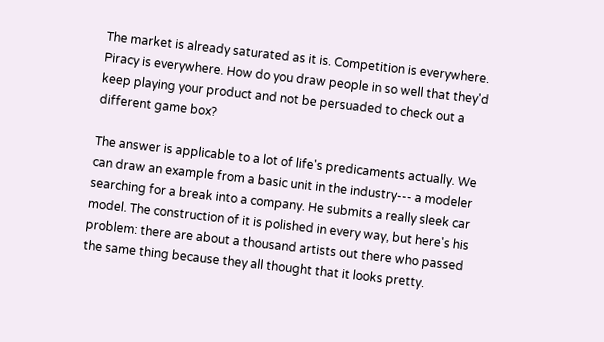The market is already saturated as it is. Competition is everywhere. Piracy is everywhere. How do you draw people in so well that they'd keep playing your product and not be persuaded to check out a different game box?

The answer is applicable to a lot of life's predicaments actually. We can draw an example from a basic unit in the industry--- a modeler searching for a break into a company. He submits a really sleek car model. The construction of it is polished in every way, but here's his problem: there are about a thousand artists out there who passed the same thing because they all thought that it looks pretty.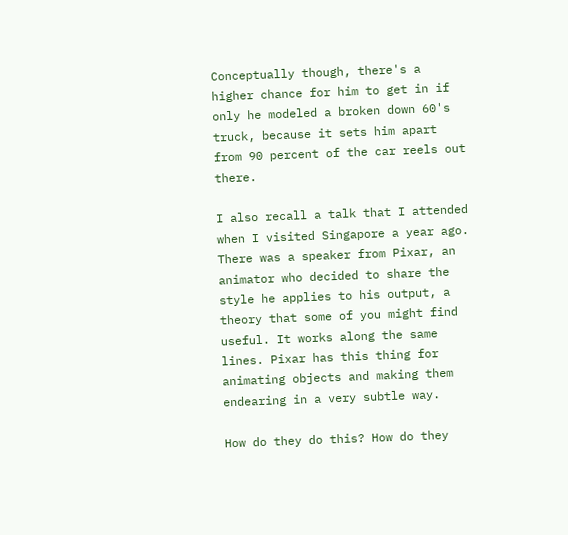Conceptually though, there's a higher chance for him to get in if only he modeled a broken down 60's truck, because it sets him apart from 90 percent of the car reels out there.

I also recall a talk that I attended when I visited Singapore a year ago. There was a speaker from Pixar, an animator who decided to share the style he applies to his output, a theory that some of you might find useful. It works along the same lines. Pixar has this thing for animating objects and making them endearing in a very subtle way.

How do they do this? How do they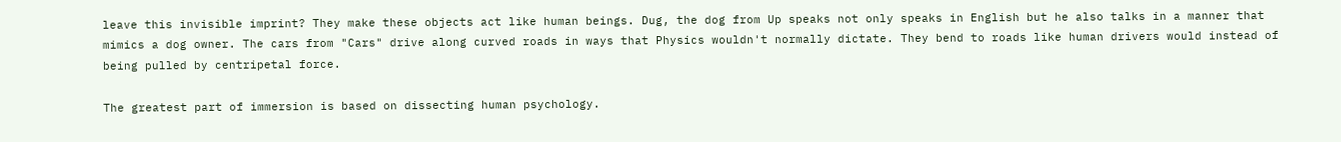leave this invisible imprint? They make these objects act like human beings. Dug, the dog from Up speaks not only speaks in English but he also talks in a manner that mimics a dog owner. The cars from "Cars" drive along curved roads in ways that Physics wouldn't normally dictate. They bend to roads like human drivers would instead of being pulled by centripetal force.

The greatest part of immersion is based on dissecting human psychology.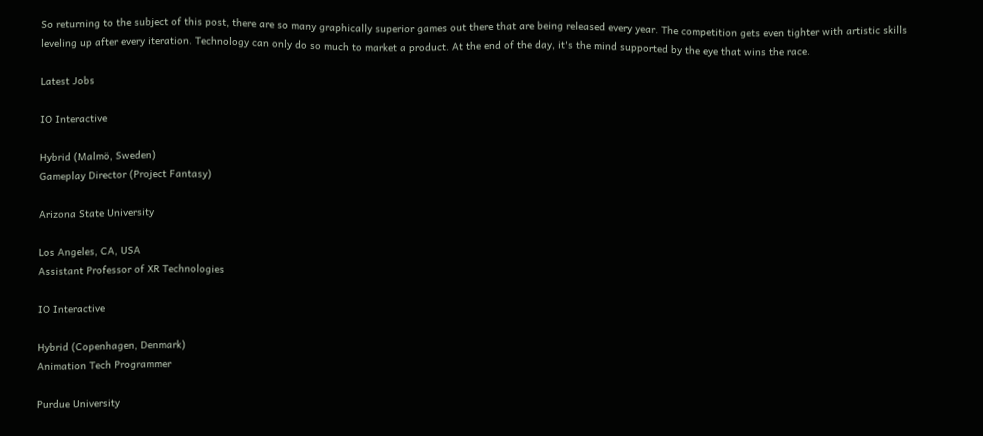So returning to the subject of this post, there are so many graphically superior games out there that are being released every year. The competition gets even tighter with artistic skills leveling up after every iteration. Technology can only do so much to market a product. At the end of the day, it's the mind supported by the eye that wins the race.

Latest Jobs

IO Interactive

Hybrid (Malmö, Sweden)
Gameplay Director (Project Fantasy)

Arizona State University

Los Angeles, CA, USA
Assistant Professor of XR Technologies

IO Interactive

Hybrid (Copenhagen, Denmark)
Animation Tech Programmer

Purdue University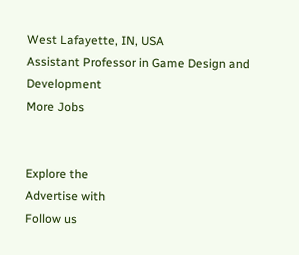West Lafayette, IN, USA
Assistant Professor in Game Design and Development
More Jobs


Explore the
Advertise with
Follow us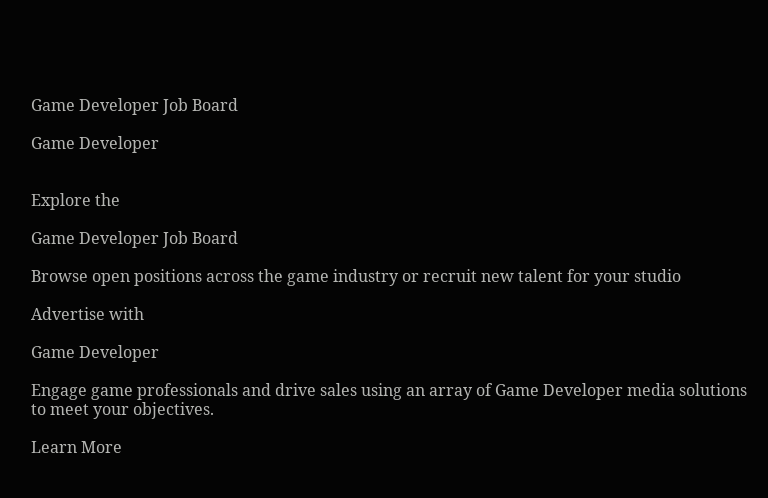Game Developer Job Board

Game Developer


Explore the

Game Developer Job Board

Browse open positions across the game industry or recruit new talent for your studio

Advertise with

Game Developer

Engage game professionals and drive sales using an array of Game Developer media solutions to meet your objectives.

Learn More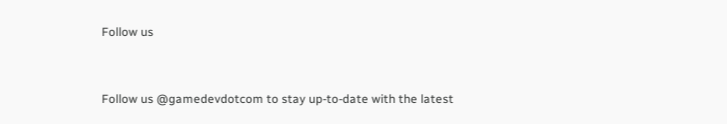Follow us


Follow us @gamedevdotcom to stay up-to-date with the latest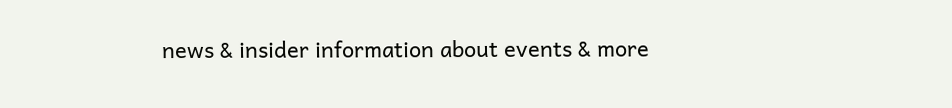news & insider information about events & more